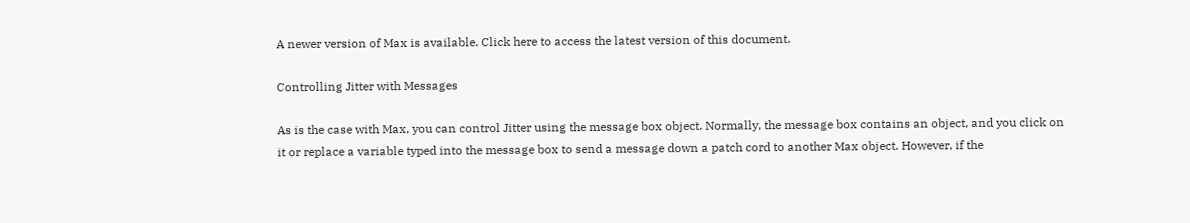A newer version of Max is available. Click here to access the latest version of this document.

Controlling Jitter with Messages

As is the case with Max, you can control Jitter using the message box object. Normally, the message box contains an object, and you click on it or replace a variable typed into the message box to send a message down a patch cord to another Max object. However, if the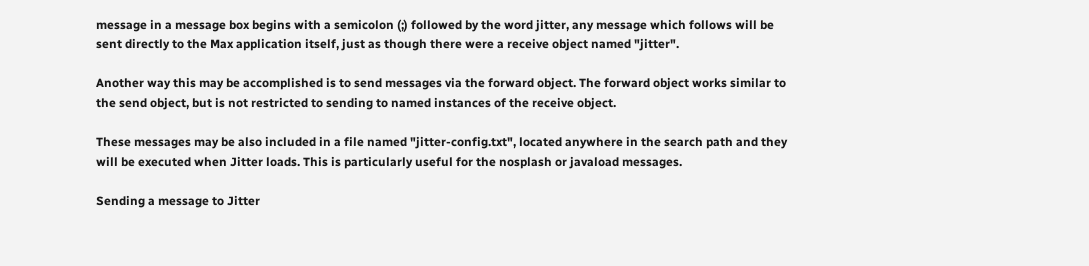message in a message box begins with a semicolon (;) followed by the word jitter, any message which follows will be sent directly to the Max application itself, just as though there were a receive object named "jitter".

Another way this may be accomplished is to send messages via the forward object. The forward object works similar to the send object, but is not restricted to sending to named instances of the receive object.

These messages may be also included in a file named "jitter-config.txt", located anywhere in the search path and they will be executed when Jitter loads. This is particularly useful for the nosplash or javaload messages.

Sending a message to Jitter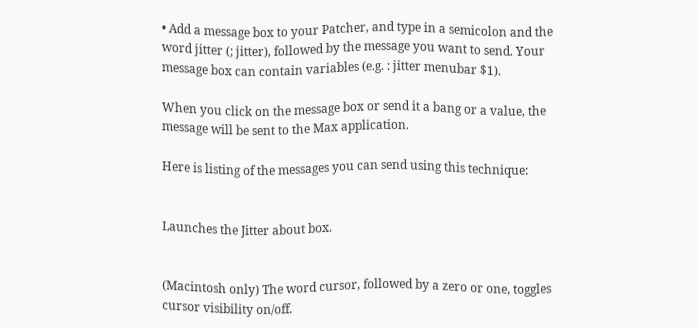• Add a message box to your Patcher, and type in a semicolon and the word jitter (; jitter), followed by the message you want to send. Your message box can contain variables (e.g. : jitter menubar $1).

When you click on the message box or send it a bang or a value, the message will be sent to the Max application.

Here is listing of the messages you can send using this technique:


Launches the Jitter about box.


(Macintosh only) The word cursor, followed by a zero or one, toggles cursor visibility on/off.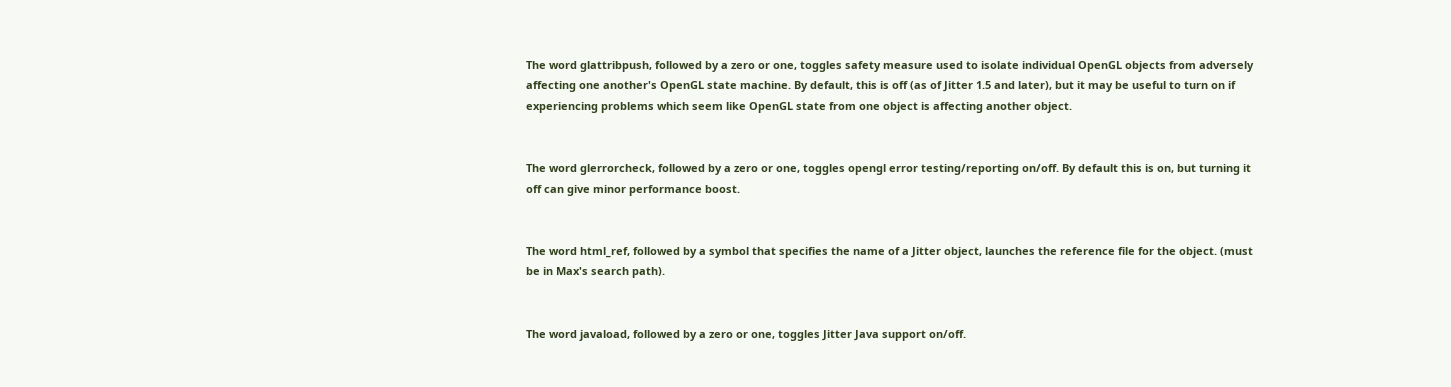The word glattribpush, followed by a zero or one, toggles safety measure used to isolate individual OpenGL objects from adversely affecting one another's OpenGL state machine. By default, this is off (as of Jitter 1.5 and later), but it may be useful to turn on if experiencing problems which seem like OpenGL state from one object is affecting another object.


The word glerrorcheck, followed by a zero or one, toggles opengl error testing/reporting on/off. By default this is on, but turning it off can give minor performance boost.


The word html_ref, followed by a symbol that specifies the name of a Jitter object, launches the reference file for the object. (must be in Max's search path).


The word javaload, followed by a zero or one, toggles Jitter Java support on/off.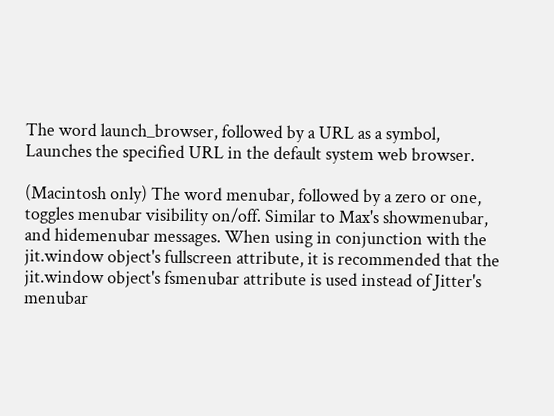The word launch_browser, followed by a URL as a symbol, Launches the specified URL in the default system web browser.

(Macintosh only) The word menubar, followed by a zero or one, toggles menubar visibility on/off. Similar to Max's showmenubar, and hidemenubar messages. When using in conjunction with the jit.window object's fullscreen attribute, it is recommended that the jit.window object's fsmenubar attribute is used instead of Jitter's menubar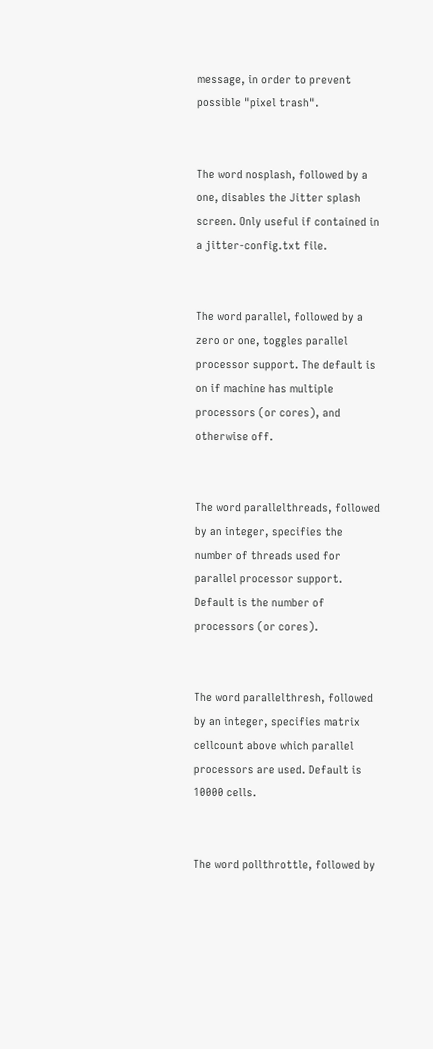message, in order to prevent possible "pixel trash".


The word nosplash, followed by a one, disables the Jitter splash screen. Only useful if contained in a jitter-config.txt file.


The word parallel, followed by a zero or one, toggles parallel processor support. The default is on if machine has multiple processors (or cores), and otherwise off.


The word parallelthreads, followed by an integer, specifies the number of threads used for parallel processor support. Default is the number of processors (or cores).


The word parallelthresh, followed by an integer, specifies matrix cellcount above which parallel processors are used. Default is 10000 cells.


The word pollthrottle, followed by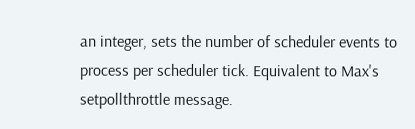an integer, sets the number of scheduler events to process per scheduler tick. Equivalent to Max's setpollthrottle message.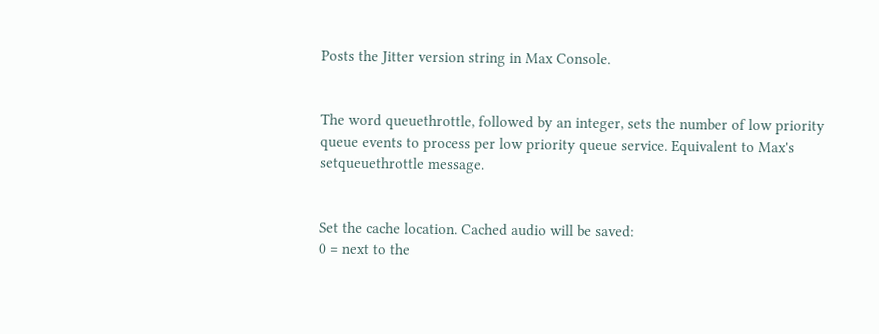Posts the Jitter version string in Max Console.


The word queuethrottle, followed by an integer, sets the number of low priority queue events to process per low priority queue service. Equivalent to Max's setqueuethrottle message.


Set the cache location. Cached audio will be saved:
0 = next to the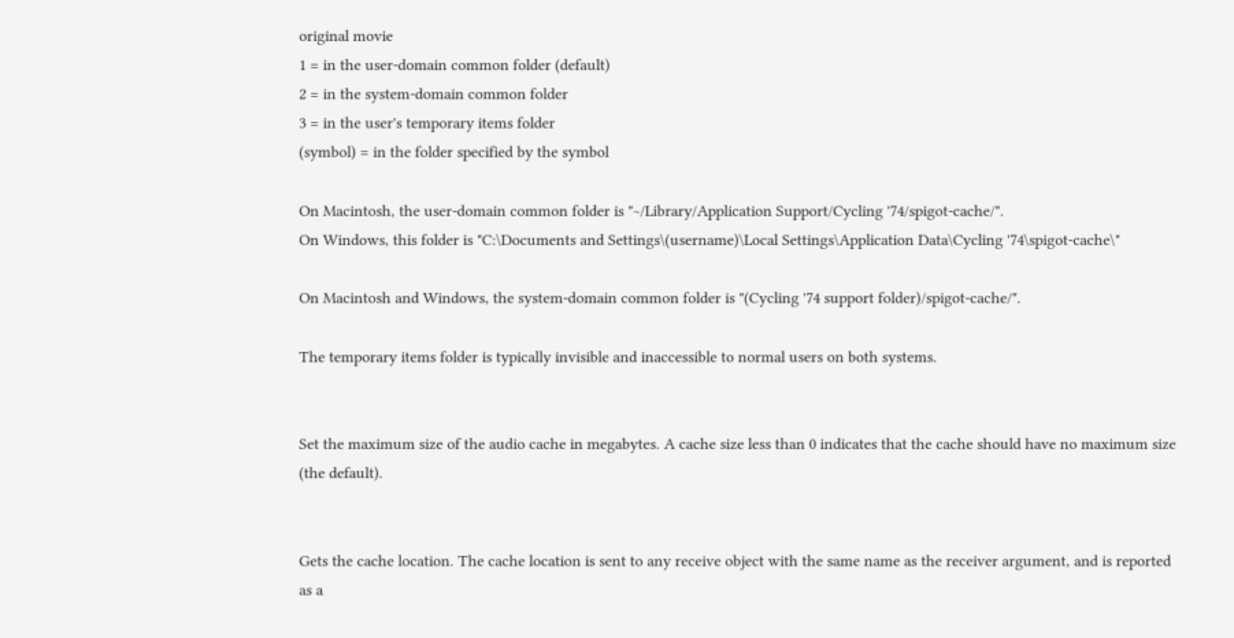original movie
1 = in the user-domain common folder (default)
2 = in the system-domain common folder
3 = in the user's temporary items folder
(symbol) = in the folder specified by the symbol

On Macintosh, the user-domain common folder is "~/Library/Application Support/Cycling '74/spigot-cache/".
On Windows, this folder is "C:\Documents and Settings\(username)\Local Settings\Application Data\Cycling '74\spigot-cache\"

On Macintosh and Windows, the system-domain common folder is "(Cycling '74 support folder)/spigot-cache/".

The temporary items folder is typically invisible and inaccessible to normal users on both systems.


Set the maximum size of the audio cache in megabytes. A cache size less than 0 indicates that the cache should have no maximum size (the default).


Gets the cache location. The cache location is sent to any receive object with the same name as the receiver argument, and is reported as a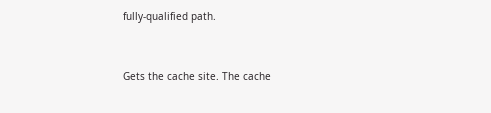fully-qualified path.


Gets the cache site. The cache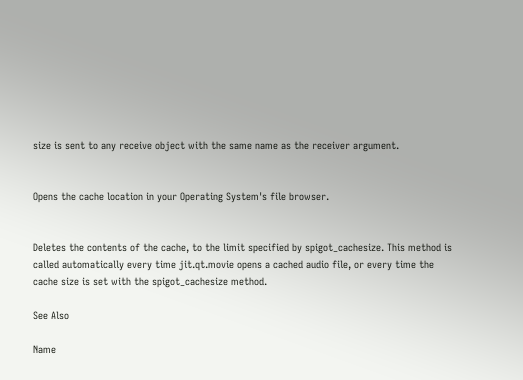size is sent to any receive object with the same name as the receiver argument.


Opens the cache location in your Operating System's file browser.


Deletes the contents of the cache, to the limit specified by spigot_cachesize. This method is called automatically every time jit.qt.movie opens a cached audio file, or every time the cache size is set with the spigot_cachesize method.

See Also

Name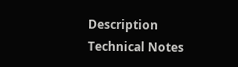Description
Technical Notes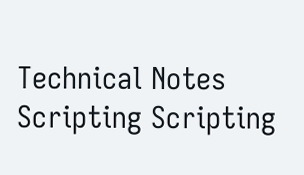Technical Notes
Scripting Scripting